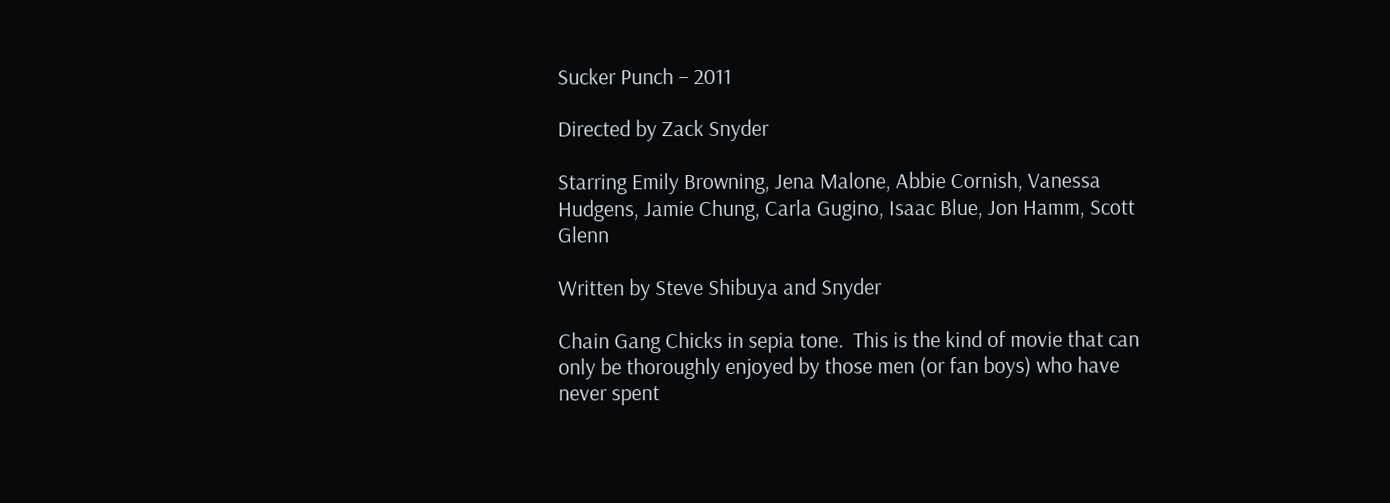Sucker Punch – 2011

Directed by Zack Snyder

Starring Emily Browning, Jena Malone, Abbie Cornish, Vanessa Hudgens, Jamie Chung, Carla Gugino, Isaac Blue, Jon Hamm, Scott Glenn

Written by Steve Shibuya and Snyder

Chain Gang Chicks in sepia tone.  This is the kind of movie that can only be thoroughly enjoyed by those men (or fan boys) who have never spent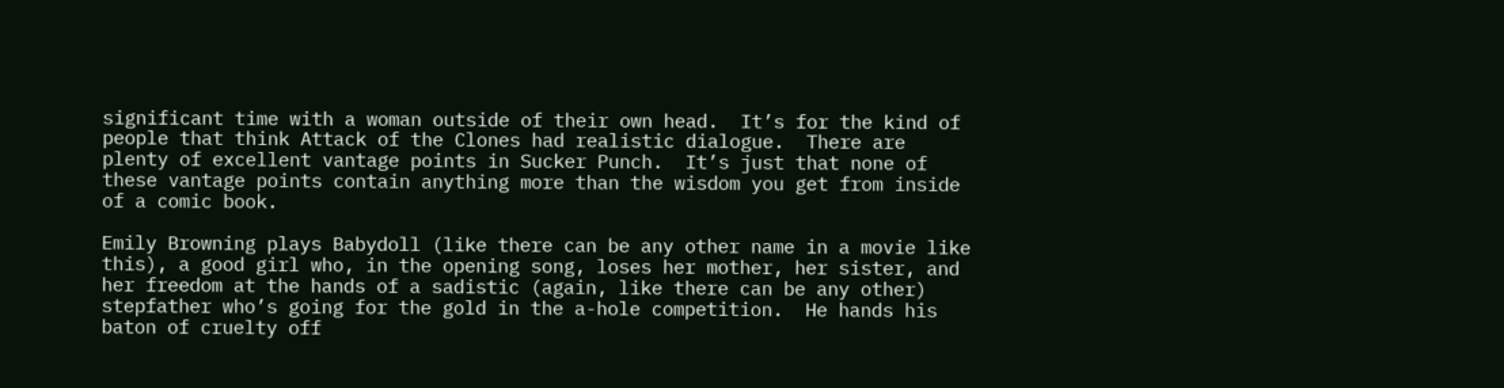significant time with a woman outside of their own head.  It’s for the kind of people that think Attack of the Clones had realistic dialogue.  There are plenty of excellent vantage points in Sucker Punch.  It’s just that none of these vantage points contain anything more than the wisdom you get from inside of a comic book.

Emily Browning plays Babydoll (like there can be any other name in a movie like this), a good girl who, in the opening song, loses her mother, her sister, and her freedom at the hands of a sadistic (again, like there can be any other) stepfather who’s going for the gold in the a-hole competition.  He hands his baton of cruelty off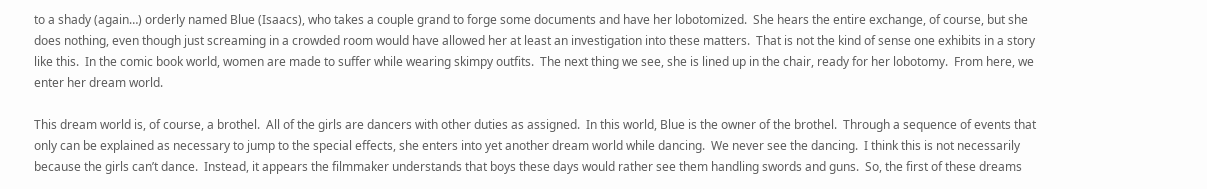to a shady (again…) orderly named Blue (Isaacs), who takes a couple grand to forge some documents and have her lobotomized.  She hears the entire exchange, of course, but she does nothing, even though just screaming in a crowded room would have allowed her at least an investigation into these matters.  That is not the kind of sense one exhibits in a story like this.  In the comic book world, women are made to suffer while wearing skimpy outfits.  The next thing we see, she is lined up in the chair, ready for her lobotomy.  From here, we enter her dream world.

This dream world is, of course, a brothel.  All of the girls are dancers with other duties as assigned.  In this world, Blue is the owner of the brothel.  Through a sequence of events that only can be explained as necessary to jump to the special effects, she enters into yet another dream world while dancing.  We never see the dancing.  I think this is not necessarily because the girls can’t dance.  Instead, it appears the filmmaker understands that boys these days would rather see them handling swords and guns.  So, the first of these dreams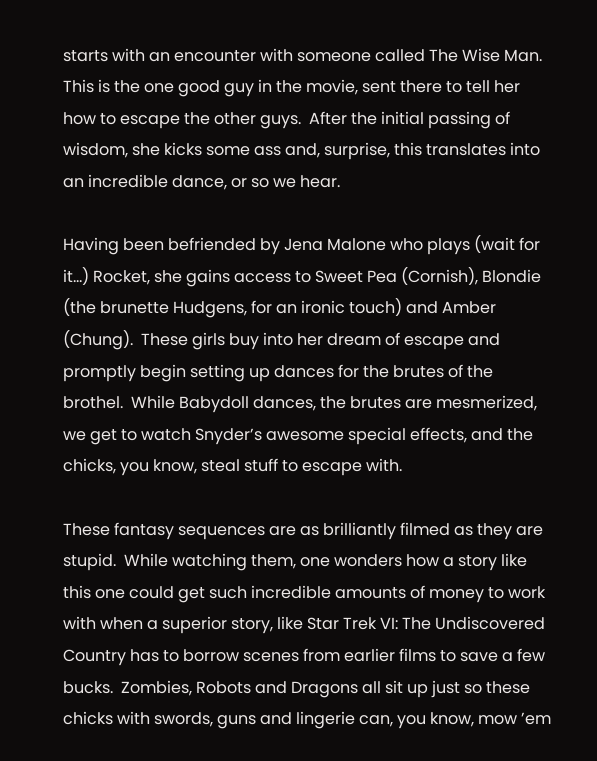starts with an encounter with someone called The Wise Man.  This is the one good guy in the movie, sent there to tell her how to escape the other guys.  After the initial passing of wisdom, she kicks some ass and, surprise, this translates into an incredible dance, or so we hear.

Having been befriended by Jena Malone who plays (wait for it…) Rocket, she gains access to Sweet Pea (Cornish), Blondie (the brunette Hudgens, for an ironic touch) and Amber (Chung).  These girls buy into her dream of escape and promptly begin setting up dances for the brutes of the brothel.  While Babydoll dances, the brutes are mesmerized, we get to watch Snyder’s awesome special effects, and the chicks, you know, steal stuff to escape with.

These fantasy sequences are as brilliantly filmed as they are stupid.  While watching them, one wonders how a story like this one could get such incredible amounts of money to work with when a superior story, like Star Trek VI: The Undiscovered Country has to borrow scenes from earlier films to save a few bucks.  Zombies, Robots and Dragons all sit up just so these chicks with swords, guns and lingerie can, you know, mow ’em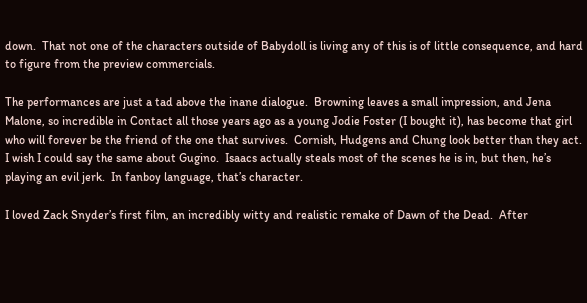down.  That not one of the characters outside of Babydoll is living any of this is of little consequence, and hard to figure from the preview commercials.

The performances are just a tad above the inane dialogue.  Browning leaves a small impression, and Jena Malone, so incredible in Contact all those years ago as a young Jodie Foster (I bought it), has become that girl who will forever be the friend of the one that survives.  Cornish, Hudgens and Chung look better than they act.  I wish I could say the same about Gugino.  Isaacs actually steals most of the scenes he is in, but then, he’s playing an evil jerk.  In fanboy language, that’s character.

I loved Zack Snyder’s first film, an incredibly witty and realistic remake of Dawn of the Dead.  After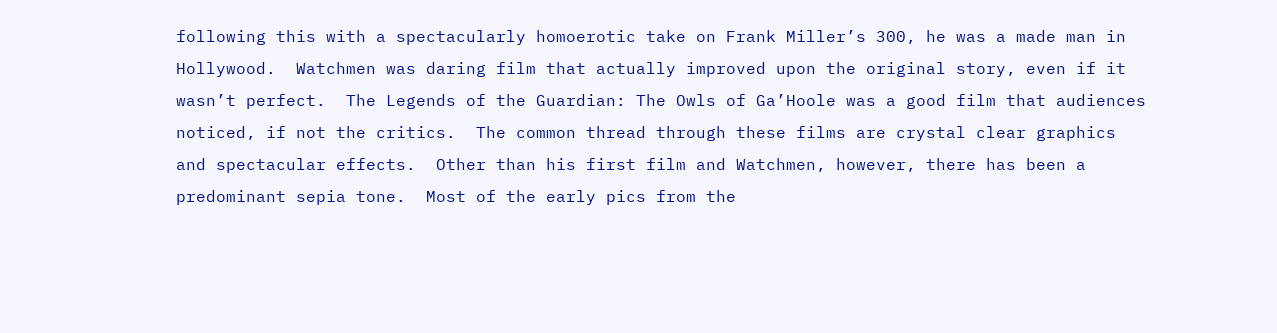following this with a spectacularly homoerotic take on Frank Miller’s 300, he was a made man in Hollywood.  Watchmen was daring film that actually improved upon the original story, even if it wasn’t perfect.  The Legends of the Guardian: The Owls of Ga’Hoole was a good film that audiences noticed, if not the critics.  The common thread through these films are crystal clear graphics and spectacular effects.  Other than his first film and Watchmen, however, there has been a predominant sepia tone.  Most of the early pics from the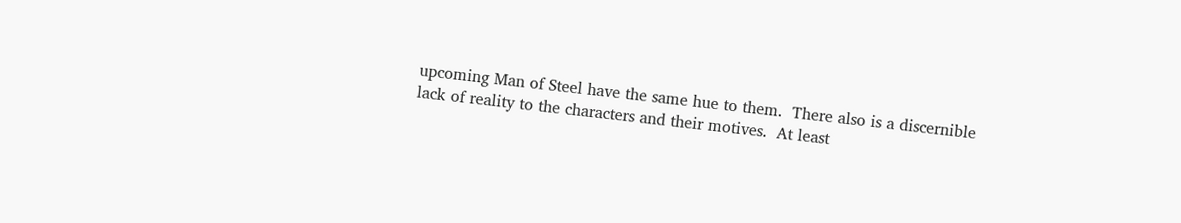upcoming Man of Steel have the same hue to them.  There also is a discernible lack of reality to the characters and their motives.  At least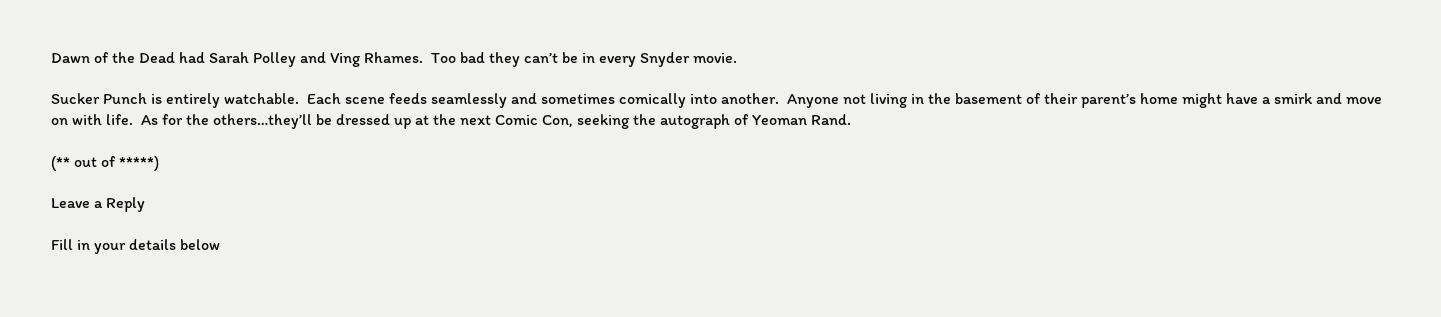Dawn of the Dead had Sarah Polley and Ving Rhames.  Too bad they can’t be in every Snyder movie.

Sucker Punch is entirely watchable.  Each scene feeds seamlessly and sometimes comically into another.  Anyone not living in the basement of their parent’s home might have a smirk and move on with life.  As for the others…they’ll be dressed up at the next Comic Con, seeking the autograph of Yeoman Rand.

(** out of *****)

Leave a Reply

Fill in your details below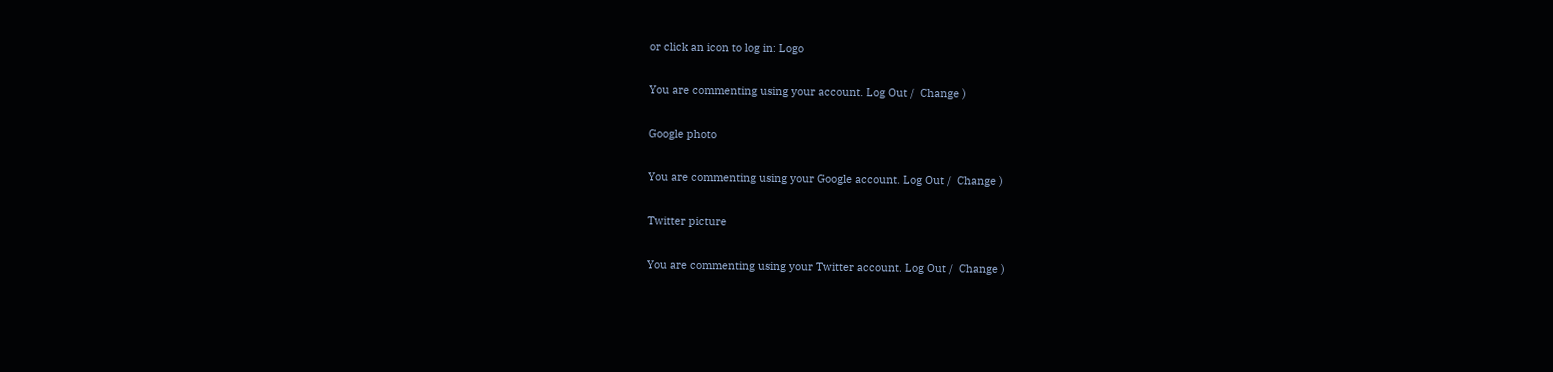or click an icon to log in: Logo

You are commenting using your account. Log Out /  Change )

Google photo

You are commenting using your Google account. Log Out /  Change )

Twitter picture

You are commenting using your Twitter account. Log Out /  Change )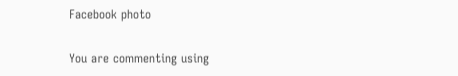Facebook photo

You are commenting using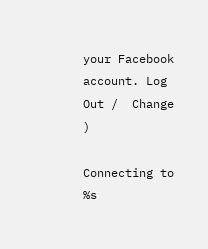your Facebook account. Log Out /  Change )

Connecting to %s